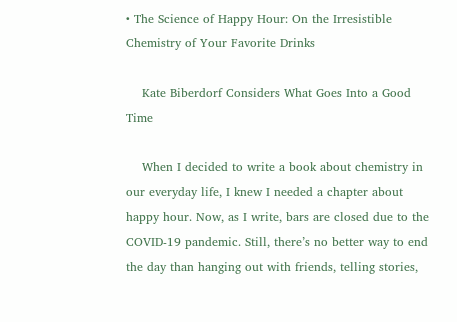• The Science of Happy Hour: On the Irresistible Chemistry of Your Favorite Drinks

    Kate Biberdorf Considers What Goes Into a Good Time

    When I decided to write a book about chemistry in our everyday life, I knew I needed a chapter about happy hour. Now, as I write, bars are closed due to the COVID-19 pandemic. Still, there’s no better way to end the day than hanging out with friends, telling stories,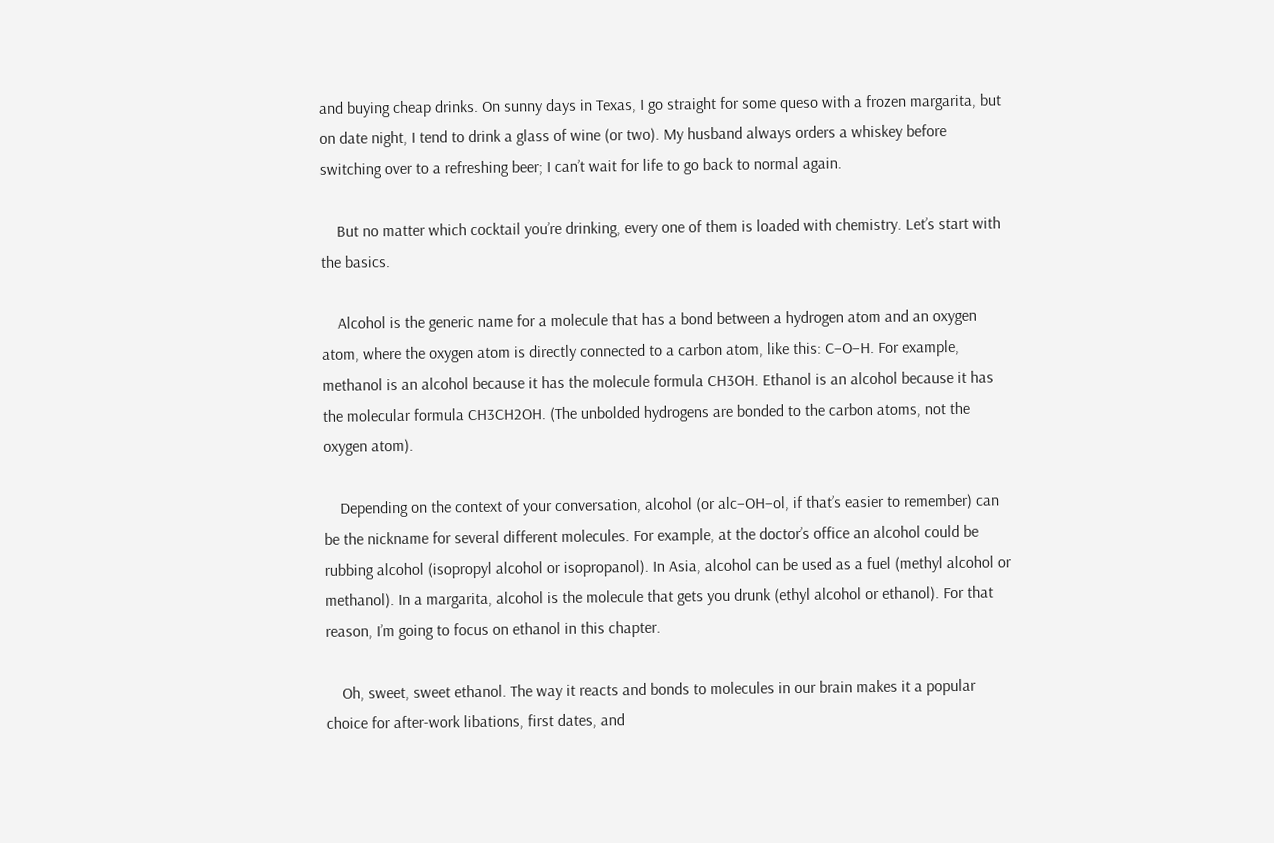and buying cheap drinks. On sunny days in Texas, I go straight for some queso with a frozen margarita, but on date night, I tend to drink a glass of wine (or two). My husband always orders a whiskey before switching over to a refreshing beer; I can’t wait for life to go back to normal again.

    But no matter which cocktail you’re drinking, every one of them is loaded with chemistry. Let’s start with the basics.

    Alcohol is the generic name for a molecule that has a bond between a hydrogen atom and an oxygen atom, where the oxygen atom is directly connected to a carbon atom, like this: C–O–H. For example, methanol is an alcohol because it has the molecule formula CH3OH. Ethanol is an alcohol because it has the molecular formula CH3CH2OH. (The unbolded hydrogens are bonded to the carbon atoms, not the oxygen atom).

    Depending on the context of your conversation, alcohol (or alc–OH–ol, if that’s easier to remember) can be the nickname for several different molecules. For example, at the doctor’s office an alcohol could be rubbing alcohol (isopropyl alcohol or isopropanol). In Asia, alcohol can be used as a fuel (methyl alcohol or methanol). In a margarita, alcohol is the molecule that gets you drunk (ethyl alcohol or ethanol). For that reason, I’m going to focus on ethanol in this chapter.

    Oh, sweet, sweet ethanol. The way it reacts and bonds to molecules in our brain makes it a popular choice for after-work libations, first dates, and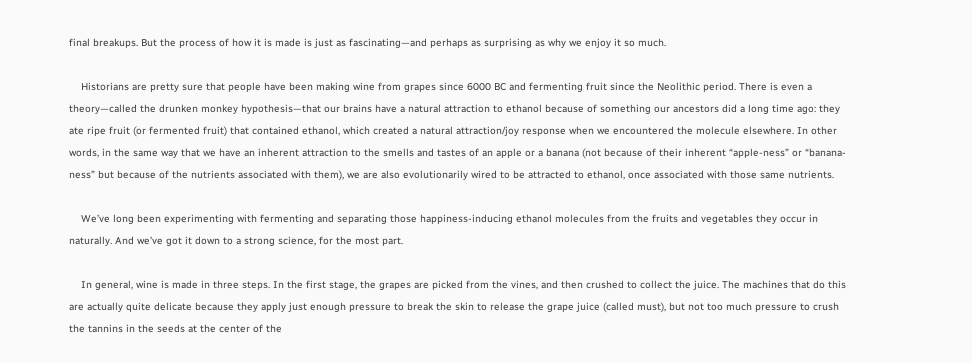final breakups. But the process of how it is made is just as fascinating—and perhaps as surprising as why we enjoy it so much.

    Historians are pretty sure that people have been making wine from grapes since 6000 BC and fermenting fruit since the Neolithic period. There is even a theory—called the drunken monkey hypothesis—that our brains have a natural attraction to ethanol because of something our ancestors did a long time ago: they ate ripe fruit (or fermented fruit) that contained ethanol, which created a natural attraction/joy response when we encountered the molecule elsewhere. In other words, in the same way that we have an inherent attraction to the smells and tastes of an apple or a banana (not because of their inherent “apple-ness” or “banana-ness” but because of the nutrients associated with them), we are also evolutionarily wired to be attracted to ethanol, once associated with those same nutrients.

    We’ve long been experimenting with fermenting and separating those happiness-inducing ethanol molecules from the fruits and vegetables they occur in naturally. And we’ve got it down to a strong science, for the most part.

    In general, wine is made in three steps. In the first stage, the grapes are picked from the vines, and then crushed to collect the juice. The machines that do this are actually quite delicate because they apply just enough pressure to break the skin to release the grape juice (called must), but not too much pressure to crush the tannins in the seeds at the center of the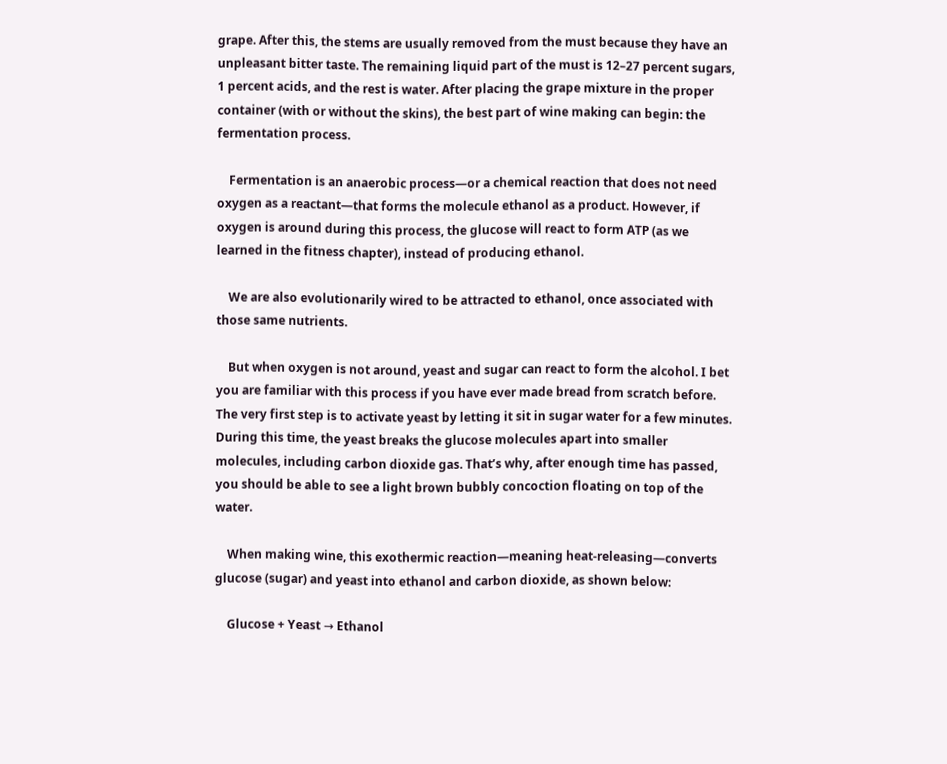grape. After this, the stems are usually removed from the must because they have an unpleasant bitter taste. The remaining liquid part of the must is 12–27 percent sugars, 1 percent acids, and the rest is water. After placing the grape mixture in the proper container (with or without the skins), the best part of wine making can begin: the fermentation process.

    Fermentation is an anaerobic process—or a chemical reaction that does not need oxygen as a reactant—that forms the molecule ethanol as a product. However, if oxygen is around during this process, the glucose will react to form ATP (as we learned in the fitness chapter), instead of producing ethanol.

    We are also evolutionarily wired to be attracted to ethanol, once associated with those same nutrients.

    But when oxygen is not around, yeast and sugar can react to form the alcohol. I bet you are familiar with this process if you have ever made bread from scratch before. The very first step is to activate yeast by letting it sit in sugar water for a few minutes. During this time, the yeast breaks the glucose molecules apart into smaller molecules, including carbon dioxide gas. That’s why, after enough time has passed, you should be able to see a light brown bubbly concoction floating on top of the water.

    When making wine, this exothermic reaction—meaning heat-releasing—converts glucose (sugar) and yeast into ethanol and carbon dioxide, as shown below:

    Glucose + Yeast → Ethanol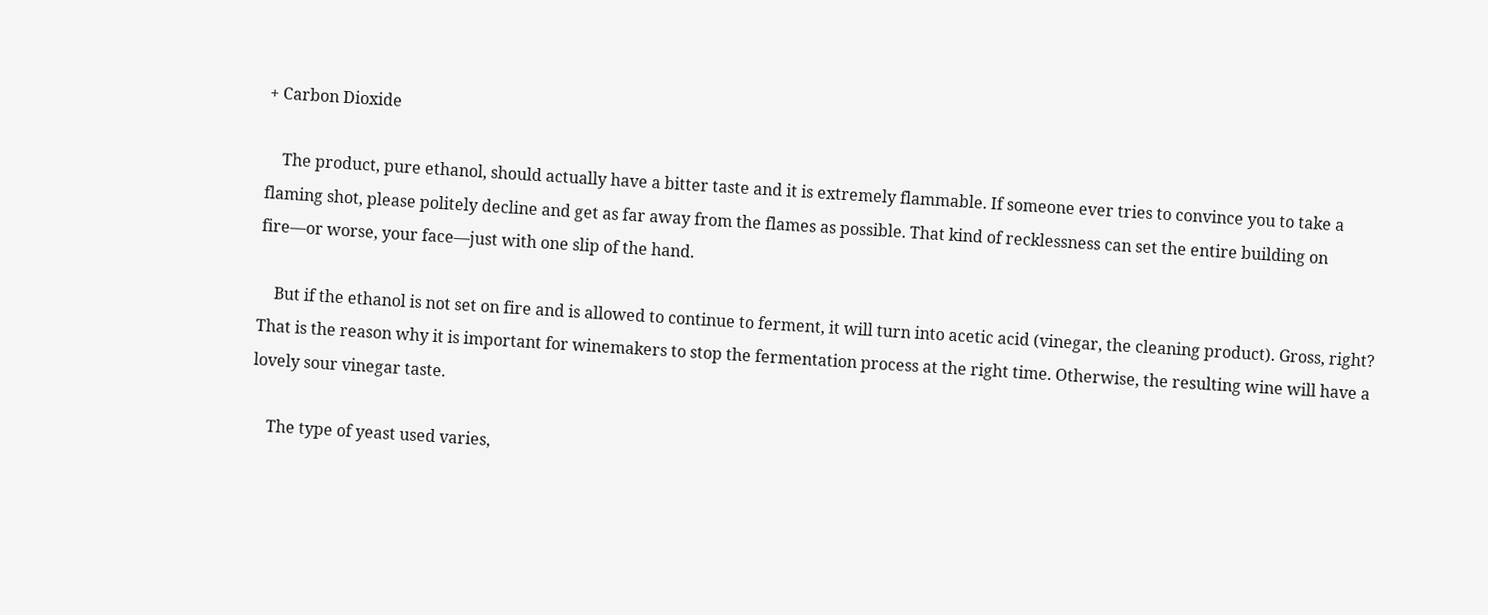+ Carbon Dioxide

    The product, pure ethanol, should actually have a bitter taste and it is extremely flammable. If someone ever tries to convince you to take a flaming shot, please politely decline and get as far away from the flames as possible. That kind of recklessness can set the entire building on fire—or worse, your face—just with one slip of the hand.

    But if the ethanol is not set on fire and is allowed to continue to ferment, it will turn into acetic acid (vinegar, the cleaning product). Gross, right? That is the reason why it is important for winemakers to stop the fermentation process at the right time. Otherwise, the resulting wine will have a lovely sour vinegar taste.

    The type of yeast used varies,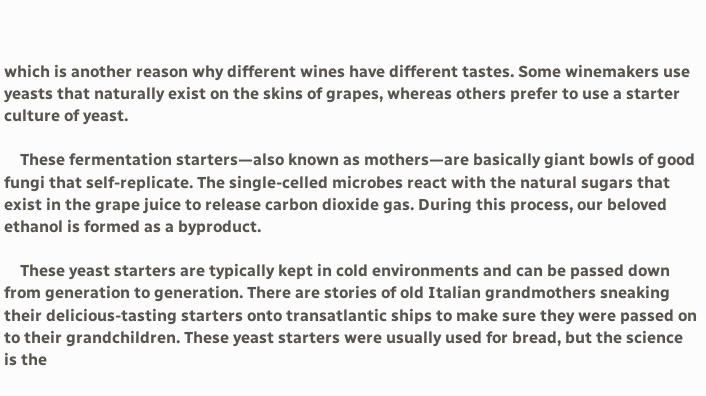which is another reason why different wines have different tastes. Some winemakers use yeasts that naturally exist on the skins of grapes, whereas others prefer to use a starter culture of yeast.

    These fermentation starters—also known as mothers—are basically giant bowls of good fungi that self-replicate. The single-celled microbes react with the natural sugars that exist in the grape juice to release carbon dioxide gas. During this process, our beloved ethanol is formed as a byproduct.

    These yeast starters are typically kept in cold environments and can be passed down from generation to generation. There are stories of old Italian grandmothers sneaking their delicious-tasting starters onto transatlantic ships to make sure they were passed on to their grandchildren. These yeast starters were usually used for bread, but the science is the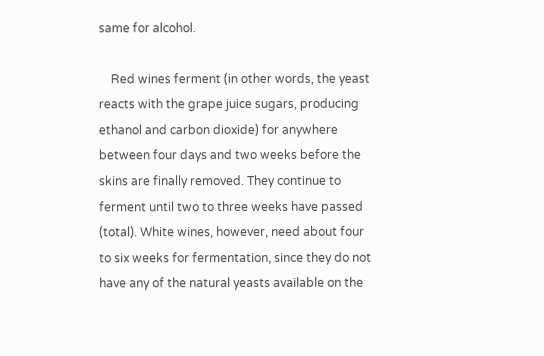same for alcohol.

    Red wines ferment (in other words, the yeast reacts with the grape juice sugars, producing ethanol and carbon dioxide) for anywhere between four days and two weeks before the skins are finally removed. They continue to ferment until two to three weeks have passed (total). White wines, however, need about four to six weeks for fermentation, since they do not have any of the natural yeasts available on the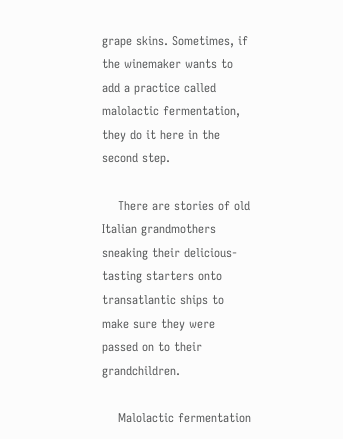grape skins. Sometimes, if the winemaker wants to add a practice called malolactic fermentation, they do it here in the second step.

    There are stories of old Italian grandmothers sneaking their delicious-tasting starters onto transatlantic ships to make sure they were passed on to their grandchildren.

    Malolactic fermentation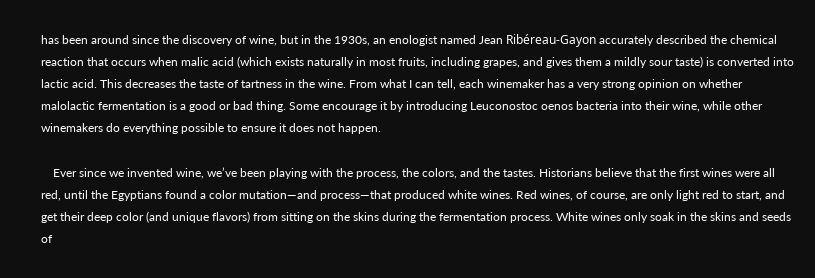has been around since the discovery of wine, but in the 1930s, an enologist named Jean Ribéreau-Gayon accurately described the chemical reaction that occurs when malic acid (which exists naturally in most fruits, including grapes, and gives them a mildly sour taste) is converted into lactic acid. This decreases the taste of tartness in the wine. From what I can tell, each winemaker has a very strong opinion on whether malolactic fermentation is a good or bad thing. Some encourage it by introducing Leuconostoc oenos bacteria into their wine, while other winemakers do everything possible to ensure it does not happen.

    Ever since we invented wine, we’ve been playing with the process, the colors, and the tastes. Historians believe that the first wines were all red, until the Egyptians found a color mutation—and process—that produced white wines. Red wines, of course, are only light red to start, and get their deep color (and unique flavors) from sitting on the skins during the fermentation process. White wines only soak in the skins and seeds of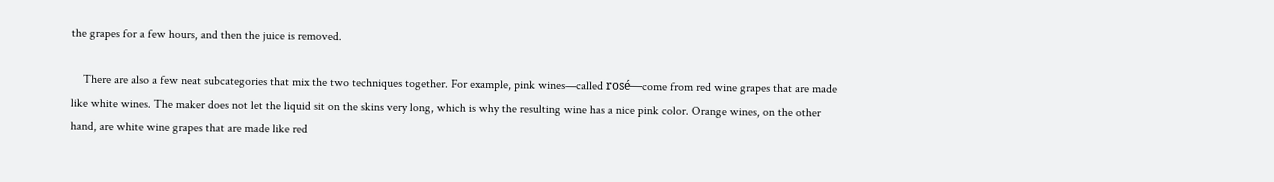the grapes for a few hours, and then the juice is removed.

    There are also a few neat subcategories that mix the two techniques together. For example, pink wines—called rosé—come from red wine grapes that are made like white wines. The maker does not let the liquid sit on the skins very long, which is why the resulting wine has a nice pink color. Orange wines, on the other hand, are white wine grapes that are made like red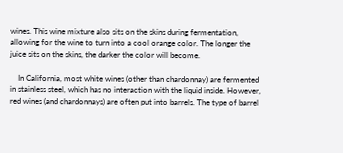wines. This wine mixture also sits on the skins during fermentation, allowing for the wine to turn into a cool orange color. The longer the juice sits on the skins, the darker the color will become.

    In California, most white wines (other than chardonnay) are fermented in stainless steel, which has no interaction with the liquid inside. However, red wines (and chardonnays) are often put into barrels. The type of barrel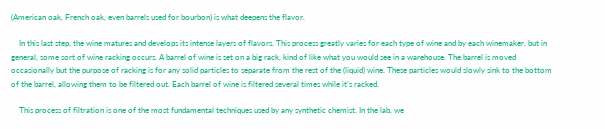(American oak, French oak, even barrels used for bourbon) is what deepens the flavor.

    In this last step, the wine matures and develops its intense layers of flavors. This process greatly varies for each type of wine and by each winemaker, but in general, some sort of wine racking occurs. A barrel of wine is set on a big rack, kind of like what you would see in a warehouse. The barrel is moved occasionally but the purpose of racking is for any solid particles to separate from the rest of the (liquid) wine. These particles would slowly sink to the bottom of the barrel, allowing them to be filtered out. Each barrel of wine is filtered several times while it’s racked.

    This process of filtration is one of the most fundamental techniques used by any synthetic chemist. In the lab, we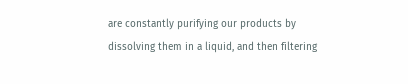are constantly purifying our products by dissolving them in a liquid, and then filtering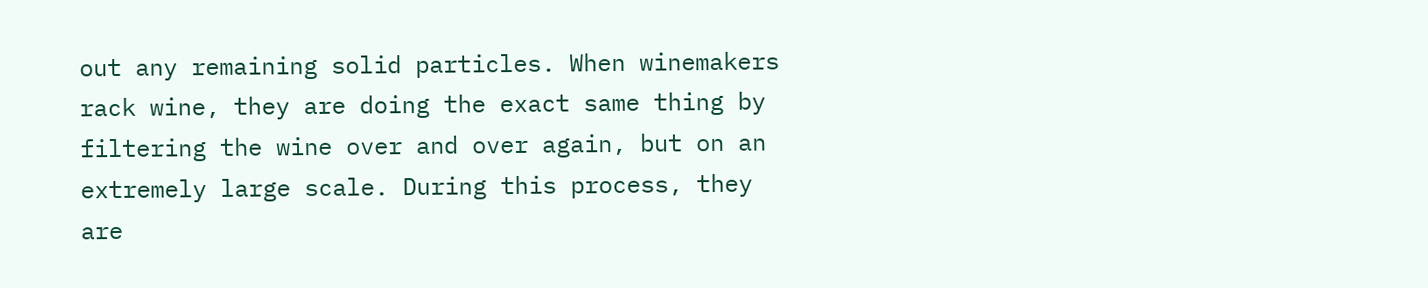out any remaining solid particles. When winemakers rack wine, they are doing the exact same thing by filtering the wine over and over again, but on an extremely large scale. During this process, they are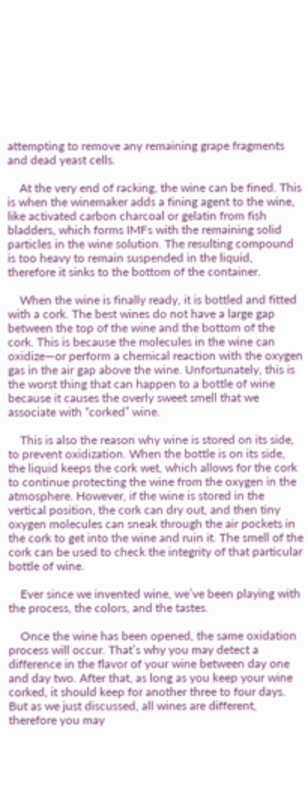attempting to remove any remaining grape fragments and dead yeast cells.

    At the very end of racking, the wine can be fined. This is when the winemaker adds a fining agent to the wine, like activated carbon charcoal or gelatin from fish bladders, which forms IMFs with the remaining solid particles in the wine solution. The resulting compound is too heavy to remain suspended in the liquid, therefore it sinks to the bottom of the container.

    When the wine is finally ready, it is bottled and fitted with a cork. The best wines do not have a large gap between the top of the wine and the bottom of the cork. This is because the molecules in the wine can oxidize—or perform a chemical reaction with the oxygen gas in the air gap above the wine. Unfortunately, this is the worst thing that can happen to a bottle of wine because it causes the overly sweet smell that we associate with “corked” wine.

    This is also the reason why wine is stored on its side, to prevent oxidization. When the bottle is on its side, the liquid keeps the cork wet, which allows for the cork to continue protecting the wine from the oxygen in the atmosphere. However, if the wine is stored in the vertical position, the cork can dry out, and then tiny oxygen molecules can sneak through the air pockets in the cork to get into the wine and ruin it. The smell of the cork can be used to check the integrity of that particular bottle of wine.

    Ever since we invented wine, we’ve been playing with the process, the colors, and the tastes.

    Once the wine has been opened, the same oxidation process will occur. That’s why you may detect a difference in the flavor of your wine between day one and day two. After that, as long as you keep your wine corked, it should keep for another three to four days. But as we just discussed, all wines are different, therefore you may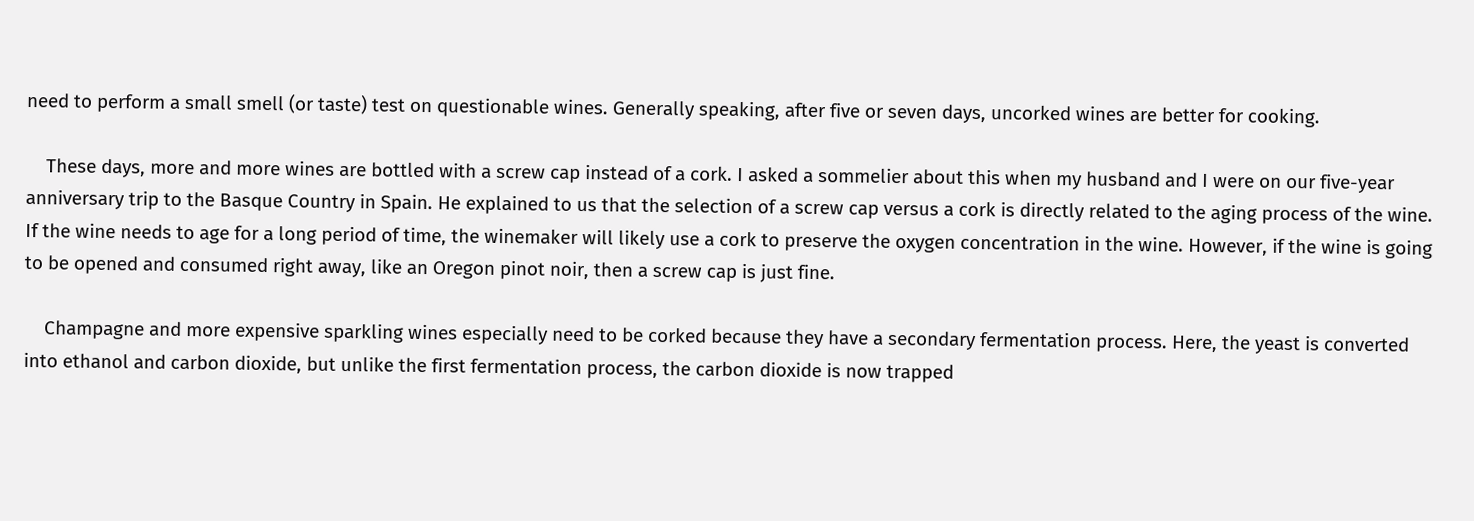need to perform a small smell (or taste) test on questionable wines. Generally speaking, after five or seven days, uncorked wines are better for cooking.

    These days, more and more wines are bottled with a screw cap instead of a cork. I asked a sommelier about this when my husband and I were on our five-year anniversary trip to the Basque Country in Spain. He explained to us that the selection of a screw cap versus a cork is directly related to the aging process of the wine. If the wine needs to age for a long period of time, the winemaker will likely use a cork to preserve the oxygen concentration in the wine. However, if the wine is going to be opened and consumed right away, like an Oregon pinot noir, then a screw cap is just fine.

    Champagne and more expensive sparkling wines especially need to be corked because they have a secondary fermentation process. Here, the yeast is converted into ethanol and carbon dioxide, but unlike the first fermentation process, the carbon dioxide is now trapped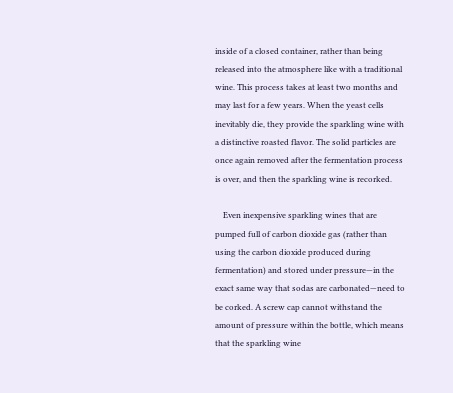inside of a closed container, rather than being released into the atmosphere like with a traditional wine. This process takes at least two months and may last for a few years. When the yeast cells inevitably die, they provide the sparkling wine with a distinctive roasted flavor. The solid particles are once again removed after the fermentation process is over, and then the sparkling wine is recorked.

    Even inexpensive sparkling wines that are pumped full of carbon dioxide gas (rather than using the carbon dioxide produced during fermentation) and stored under pressure—in the exact same way that sodas are carbonated—need to be corked. A screw cap cannot withstand the amount of pressure within the bottle, which means that the sparkling wine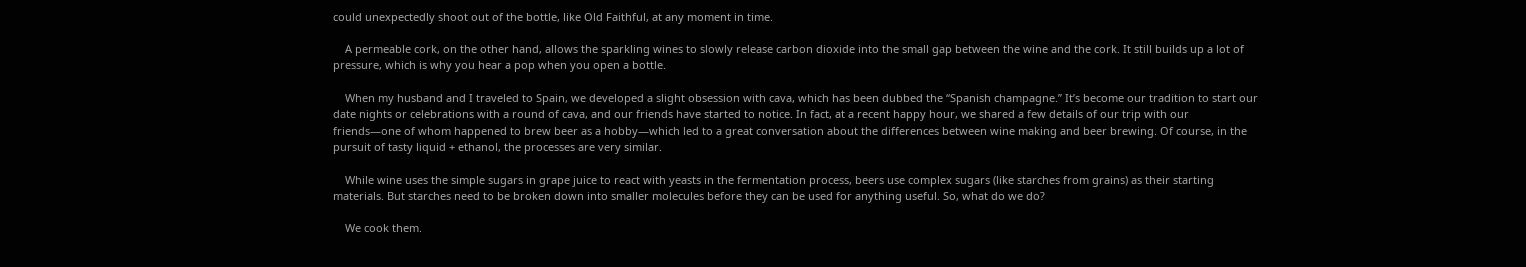could unexpectedly shoot out of the bottle, like Old Faithful, at any moment in time.

    A permeable cork, on the other hand, allows the sparkling wines to slowly release carbon dioxide into the small gap between the wine and the cork. It still builds up a lot of pressure, which is why you hear a pop when you open a bottle.

    When my husband and I traveled to Spain, we developed a slight obsession with cava, which has been dubbed the “Spanish champagne.” It’s become our tradition to start our date nights or celebrations with a round of cava, and our friends have started to notice. In fact, at a recent happy hour, we shared a few details of our trip with our friends—one of whom happened to brew beer as a hobby—which led to a great conversation about the differences between wine making and beer brewing. Of course, in the pursuit of tasty liquid + ethanol, the processes are very similar.

    While wine uses the simple sugars in grape juice to react with yeasts in the fermentation process, beers use complex sugars (like starches from grains) as their starting materials. But starches need to be broken down into smaller molecules before they can be used for anything useful. So, what do we do?

    We cook them.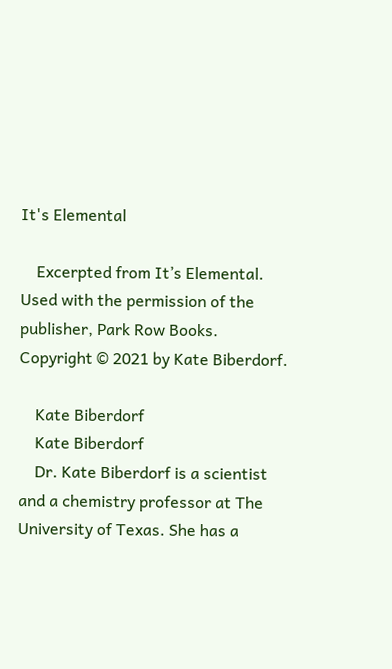It's Elemental

    Excerpted from It’s Elemental. Used with the permission of the publisher, Park Row Books. Copyright © 2021 by Kate Biberdorf.

    Kate Biberdorf
    Kate Biberdorf
    Dr. Kate Biberdorf is a scientist and a chemistry professor at The University of Texas. She has a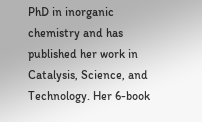PhD in inorganic chemistry and has published her work in Catalysis, Science, and Technology. Her 6-book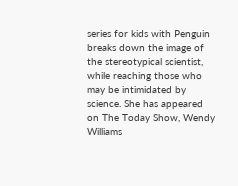series for kids with Penguin breaks down the image of the stereotypical scientist, while reaching those who may be intimidated by science. She has appeared on The Today Show, Wendy Williams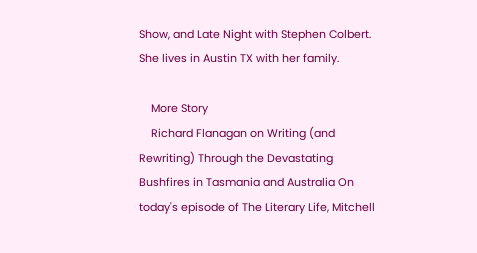Show, and Late Night with Stephen Colbert. She lives in Austin TX with her family.

    More Story
    Richard Flanagan on Writing (and Rewriting) Through the Devastating Bushfires in Tasmania and Australia On today's episode of The Literary Life, Mitchell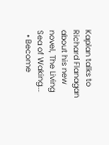Kaplan talks to Richard Flanagan about his new novel, The Living Sea of Waking...
  • Become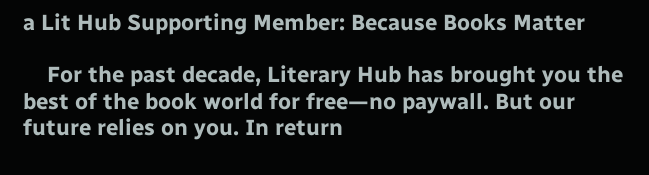a Lit Hub Supporting Member: Because Books Matter

    For the past decade, Literary Hub has brought you the best of the book world for free—no paywall. But our future relies on you. In return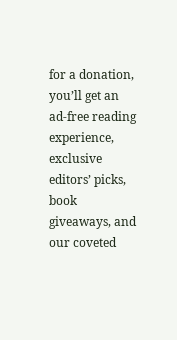for a donation, you’ll get an ad-free reading experience, exclusive editors’ picks, book giveaways, and our coveted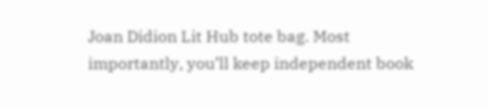Joan Didion Lit Hub tote bag. Most importantly, you’ll keep independent book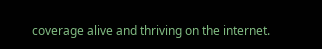coverage alive and thriving on the internet.